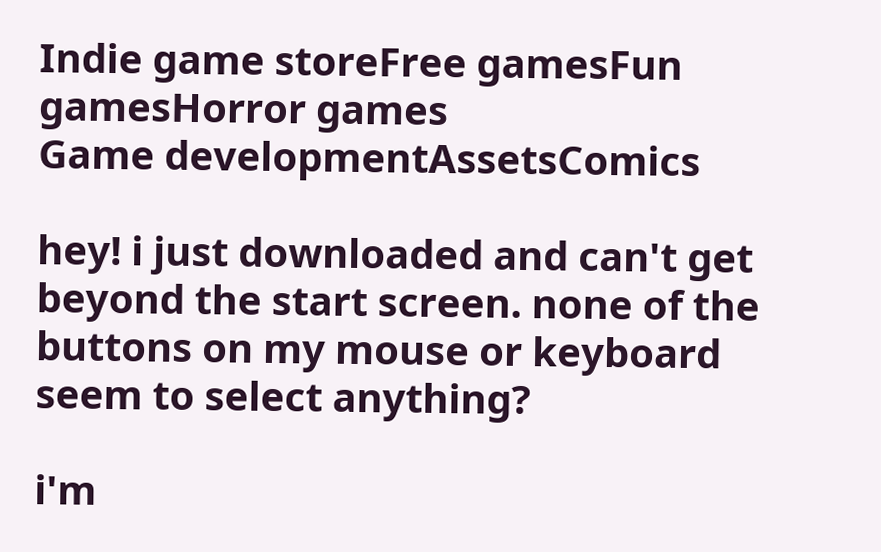Indie game storeFree gamesFun gamesHorror games
Game developmentAssetsComics

hey! i just downloaded and can't get beyond the start screen. none of the buttons on my mouse or keyboard seem to select anything?

i'm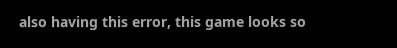also having this error, this game looks so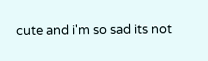cute and i'm so sad its not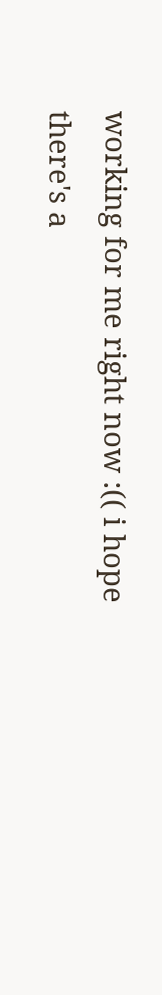working for me right now :(( i hope there's a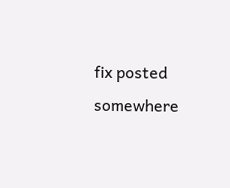fix posted somewhere